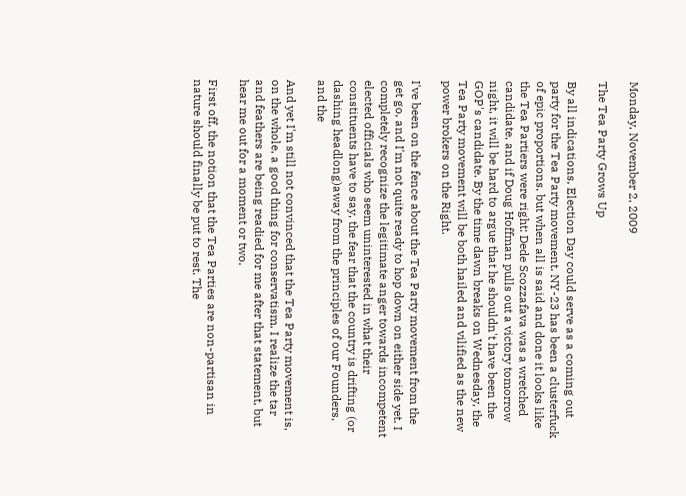Monday, November 2, 2009

The Tea Party Grows Up

By all indications, Election Day could serve as a coming out party for the Tea Party movement. NY-23 has been a clusterfuck of epic proportions, but when all is said and done it looks like the Tea Partiers were right: Dede Scozzafava was a wretched candidate, and if Doug Hoffman pulls out a victory tomorrow night, it will be hard to argue that he shouldn't have been the GOP's candidate. By the time dawn breaks on Wednesday, the Tea Party movement will be both hailed and vilified as the new power brokers on the Right.

I've been on the fence about the Tea Party movement from the get go, and I'm not quite ready to hop down on either side yet. I completely recognize the legitimate anger towards incompetent elected officials who seem uninterested in what their constituents have to say, the fear that the country is drifting (or dashing headlong)away from the principles of our Founders, and the

And yet I'm still not convinced that the Tea Party movement is, on the whole, a good thing for conservatism. I realize the tar and feathers are being readied for me after that statement, but hear me out for a moment or two.

First off, the notion that the Tea Parties are non-partisan in nature should finally be put to rest. The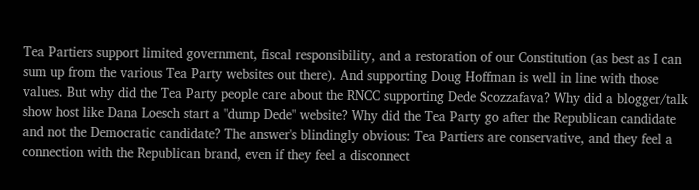Tea Partiers support limited government, fiscal responsibility, and a restoration of our Constitution (as best as I can sum up from the various Tea Party websites out there). And supporting Doug Hoffman is well in line with those values. But why did the Tea Party people care about the RNCC supporting Dede Scozzafava? Why did a blogger/talk show host like Dana Loesch start a "dump Dede" website? Why did the Tea Party go after the Republican candidate and not the Democratic candidate? The answer's blindingly obvious: Tea Partiers are conservative, and they feel a connection with the Republican brand, even if they feel a disconnect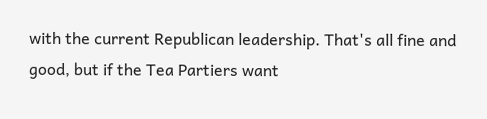with the current Republican leadership. That's all fine and good, but if the Tea Partiers want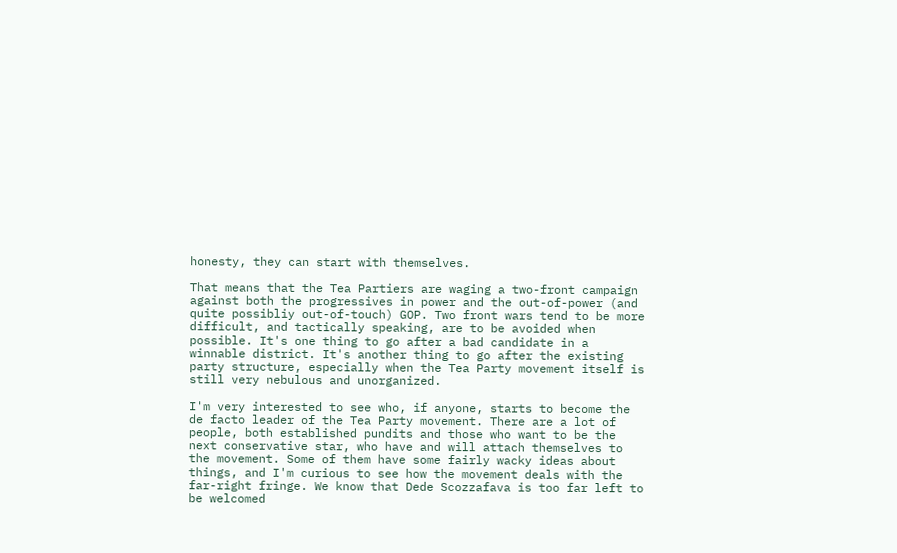honesty, they can start with themselves.

That means that the Tea Partiers are waging a two-front campaign against both the progressives in power and the out-of-power (and quite possibliy out-of-touch) GOP. Two front wars tend to be more difficult, and tactically speaking, are to be avoided when possible. It's one thing to go after a bad candidate in a winnable district. It's another thing to go after the existing party structure, especially when the Tea Party movement itself is still very nebulous and unorganized.

I'm very interested to see who, if anyone, starts to become the de facto leader of the Tea Party movement. There are a lot of people, both established pundits and those who want to be the next conservative star, who have and will attach themselves to the movement. Some of them have some fairly wacky ideas about things, and I'm curious to see how the movement deals with the far-right fringe. We know that Dede Scozzafava is too far left to be welcomed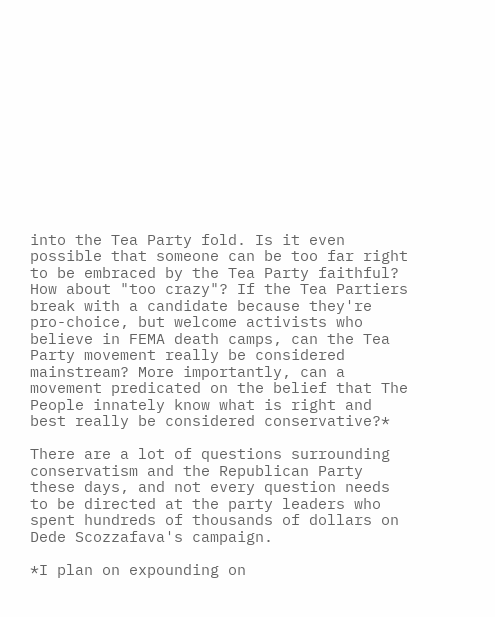into the Tea Party fold. Is it even possible that someone can be too far right to be embraced by the Tea Party faithful? How about "too crazy"? If the Tea Partiers break with a candidate because they're pro-choice, but welcome activists who believe in FEMA death camps, can the Tea Party movement really be considered mainstream? More importantly, can a movement predicated on the belief that The People innately know what is right and best really be considered conservative?*

There are a lot of questions surrounding conservatism and the Republican Party these days, and not every question needs to be directed at the party leaders who spent hundreds of thousands of dollars on Dede Scozzafava's campaign.

*I plan on expounding on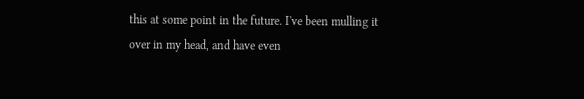this at some point in the future. I've been mulling it over in my head, and have even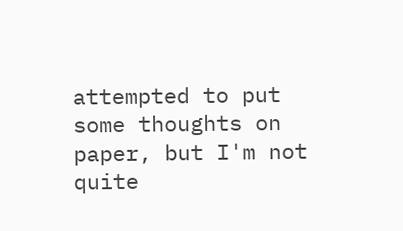attempted to put some thoughts on paper, but I'm not quite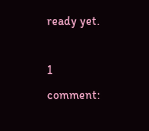ready yet.

1 comment: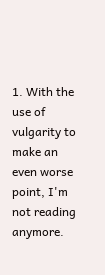1. With the use of vulgarity to make an even worse point, I'm not reading anymore.